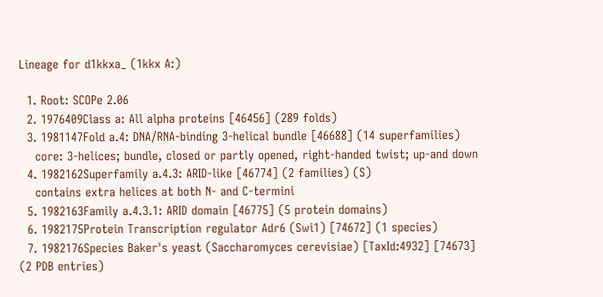Lineage for d1kkxa_ (1kkx A:)

  1. Root: SCOPe 2.06
  2. 1976409Class a: All alpha proteins [46456] (289 folds)
  3. 1981147Fold a.4: DNA/RNA-binding 3-helical bundle [46688] (14 superfamilies)
    core: 3-helices; bundle, closed or partly opened, right-handed twist; up-and down
  4. 1982162Superfamily a.4.3: ARID-like [46774] (2 families) (S)
    contains extra helices at both N- and C-termini
  5. 1982163Family a.4.3.1: ARID domain [46775] (5 protein domains)
  6. 1982175Protein Transcription regulator Adr6 (Swi1) [74672] (1 species)
  7. 1982176Species Baker's yeast (Saccharomyces cerevisiae) [TaxId:4932] [74673] (2 PDB entries)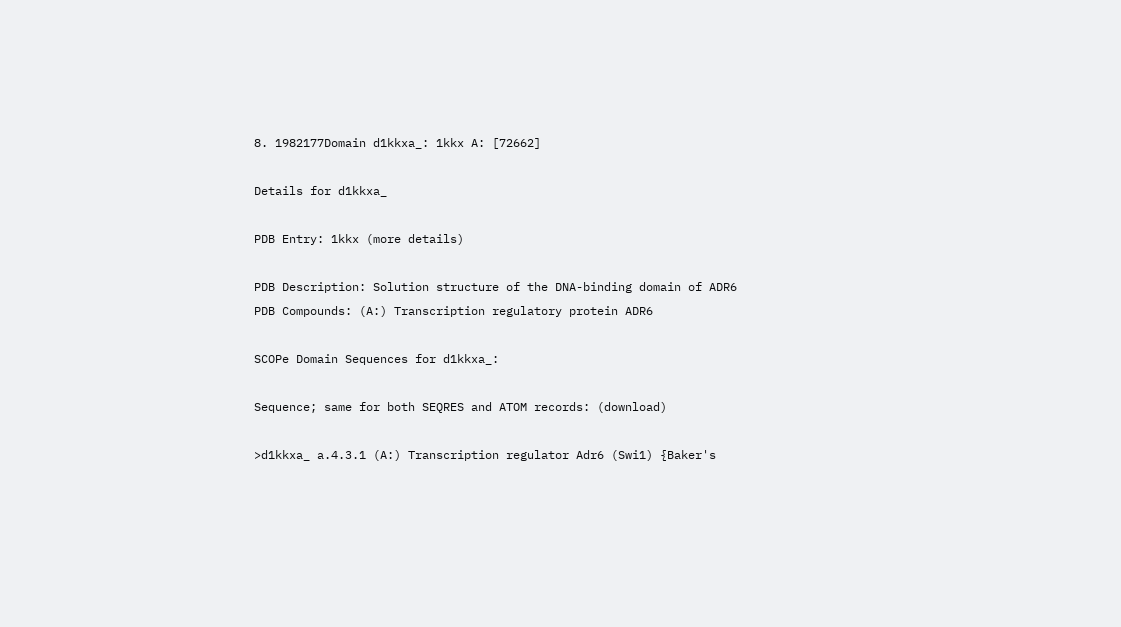8. 1982177Domain d1kkxa_: 1kkx A: [72662]

Details for d1kkxa_

PDB Entry: 1kkx (more details)

PDB Description: Solution structure of the DNA-binding domain of ADR6
PDB Compounds: (A:) Transcription regulatory protein ADR6

SCOPe Domain Sequences for d1kkxa_:

Sequence; same for both SEQRES and ATOM records: (download)

>d1kkxa_ a.4.3.1 (A:) Transcription regulator Adr6 (Swi1) {Baker's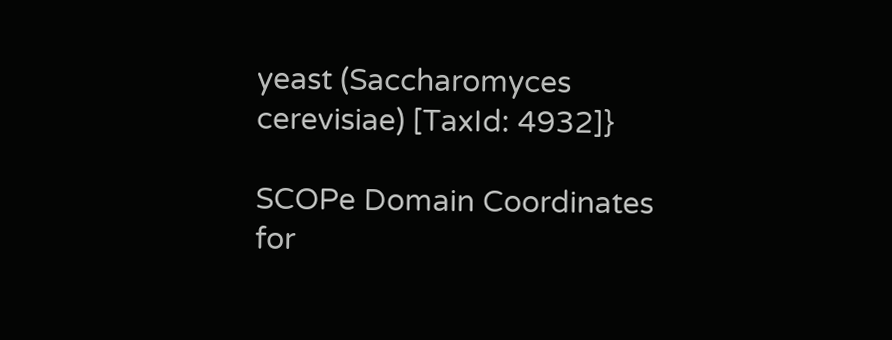yeast (Saccharomyces cerevisiae) [TaxId: 4932]}

SCOPe Domain Coordinates for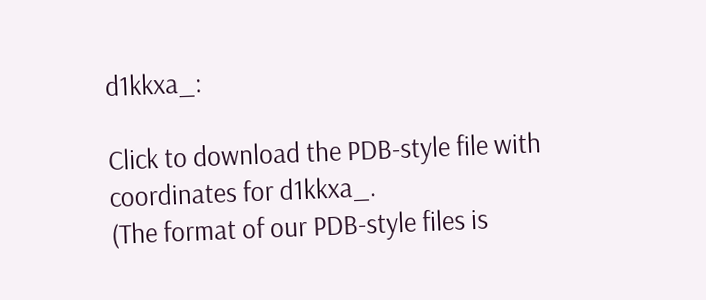d1kkxa_:

Click to download the PDB-style file with coordinates for d1kkxa_.
(The format of our PDB-style files is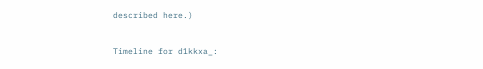described here.)

Timeline for d1kkxa_: